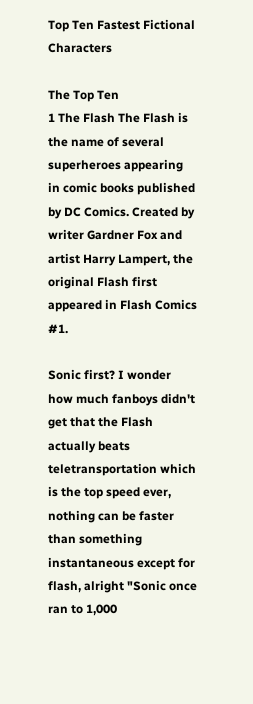Top Ten Fastest Fictional Characters

The Top Ten
1 The Flash The Flash is the name of several superheroes appearing in comic books published by DC Comics. Created by writer Gardner Fox and artist Harry Lampert, the original Flash first appeared in Flash Comics #1.

Sonic first? I wonder how much fanboys didn't get that the Flash actually beats teletransportation which is the top speed ever, nothing can be faster than something instantaneous except for flash, alright "Sonic once ran to 1,000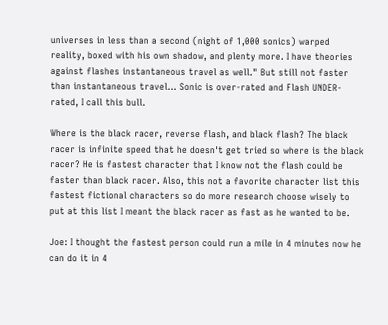universes in less than a second (night of 1,000 sonics) warped reality, boxed with his own shadow, and plenty more. I have theories against flashes instantaneous travel as well." But still not faster than instantaneous travel... Sonic is over-rated and Flash UNDER-rated, I call this bull.

Where is the black racer, reverse flash, and black flash? The black racer is infinite speed that he doesn't get tried so where is the black racer? He is fastest character that I know not the flash could be faster than black racer. Also, this not a favorite character list this fastest fictional characters so do more research choose wisely to put at this list I meant the black racer as fast as he wanted to be.

Joe: I thought the fastest person could run a mile in 4 minutes now he can do it in 4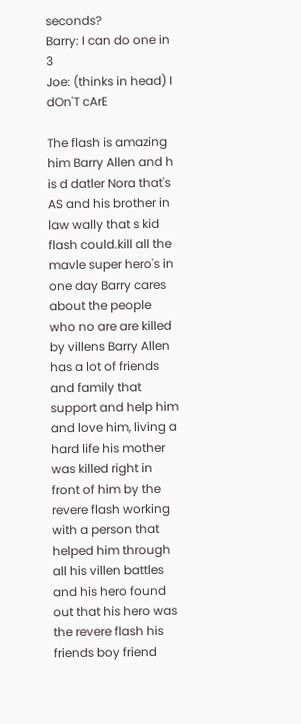seconds?
Barry: I can do one in 3
Joe: (thinks in head) I dOn'T cArE

The flash is amazing him Barry Allen and h is d datler Nora that's AS and his brother in law wally that s kid flash could.kill all the mavle super hero's in one day Barry cares about the people who no are are killed by villens Barry Allen has a lot of friends and family that support and help him and love him, living a hard life his mother was killed right in front of him by the revere flash working with a person that helped him through all his villen battles and his hero found out that his hero was the revere flash his friends boy friend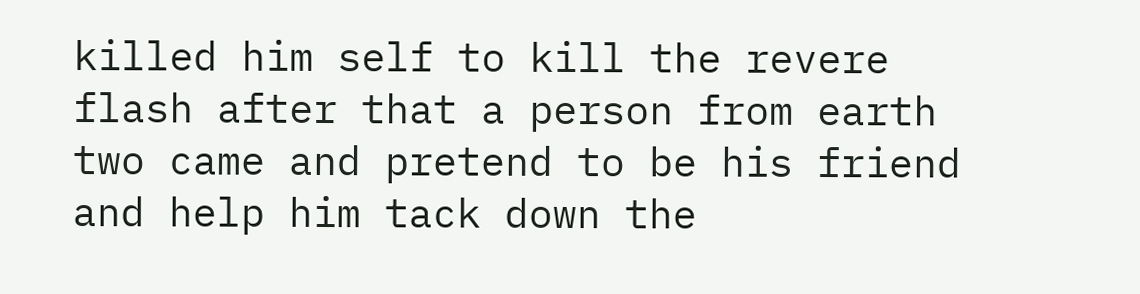killed him self to kill the revere flash after that a person from earth two came and pretend to be his friend and help him tack down the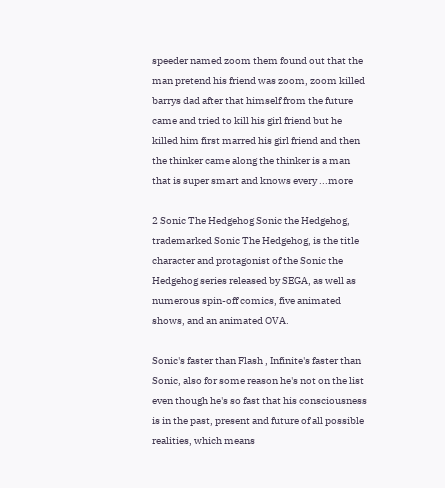speeder named zoom them found out that the man pretend his friend was zoom, zoom killed barrys dad after that himself from the future came and tried to kill his girl friend but he killed him first marred his girl friend and then the thinker came along the thinker is a man that is super smart and knows every ...more

2 Sonic The Hedgehog Sonic the Hedgehog, trademarked Sonic The Hedgehog, is the title character and protagonist of the Sonic the Hedgehog series released by SEGA, as well as numerous spin-off comics, five animated shows, and an animated OVA.

Sonic's faster than Flash , Infinite's faster than Sonic, also for some reason he's not on the list even though he's so fast that his consciousness is in the past, present and future of all possible realities, which means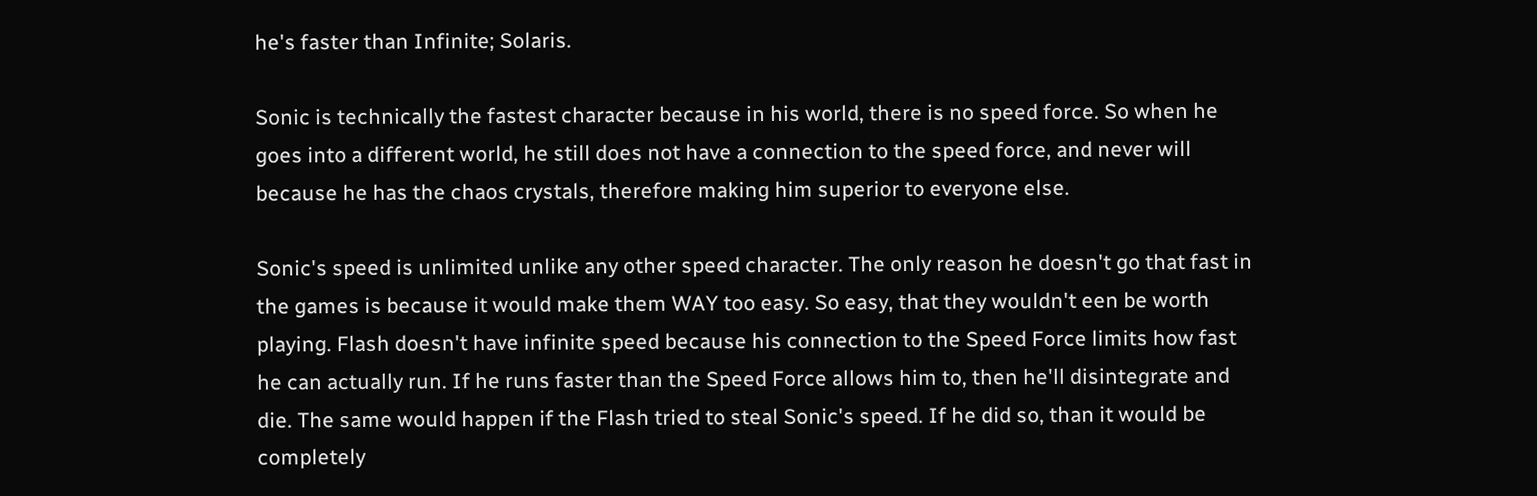he's faster than Infinite; Solaris.

Sonic is technically the fastest character because in his world, there is no speed force. So when he goes into a different world, he still does not have a connection to the speed force, and never will because he has the chaos crystals, therefore making him superior to everyone else.

Sonic's speed is unlimited unlike any other speed character. The only reason he doesn't go that fast in the games is because it would make them WAY too easy. So easy, that they wouldn't een be worth playing. Flash doesn't have infinite speed because his connection to the Speed Force limits how fast he can actually run. If he runs faster than the Speed Force allows him to, then he'll disintegrate and die. The same would happen if the Flash tried to steal Sonic's speed. If he did so, than it would be completely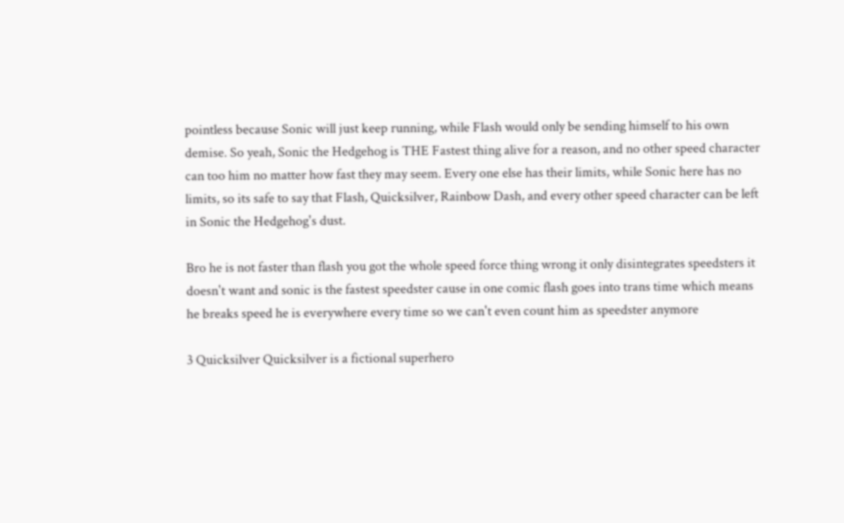pointless because Sonic will just keep running, while Flash would only be sending himself to his own demise. So yeah, Sonic the Hedgehog is THE Fastest thing alive for a reason, and no other speed character can too him no matter how fast they may seem. Every one else has their limits, while Sonic here has no limits, so its safe to say that Flash, Quicksilver, Rainbow Dash, and every other speed character can be left in Sonic the Hedgehog's dust.

Bro he is not faster than flash you got the whole speed force thing wrong it only disintegrates speedsters it doesn't want and sonic is the fastest speedster cause in one comic flash goes into trans time which means he breaks speed he is everywhere every time so we can't even count him as speedster anymore

3 Quicksilver Quicksilver is a fictional superhero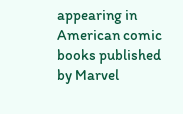appearing in American comic books published by Marvel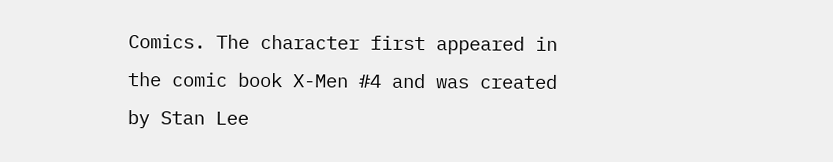Comics. The character first appeared in the comic book X-Men #4 and was created by Stan Lee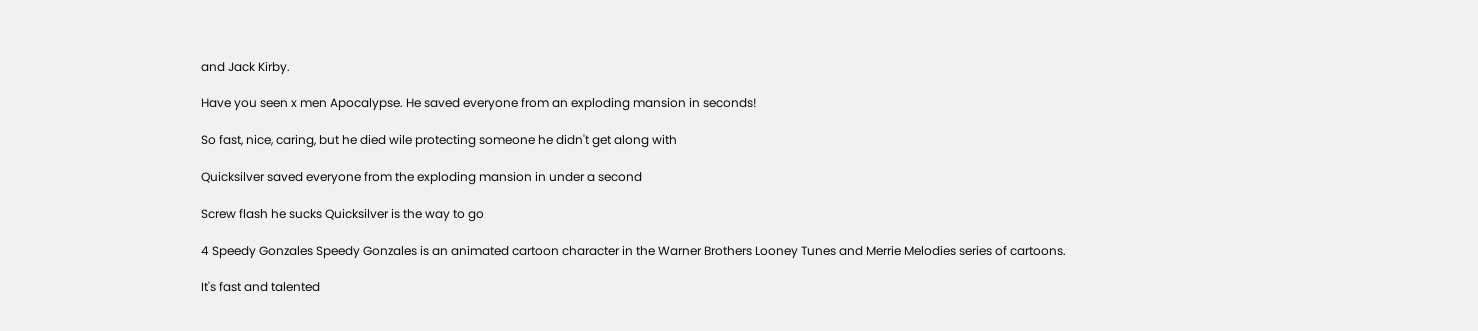and Jack Kirby.

Have you seen x men Apocalypse. He saved everyone from an exploding mansion in seconds!

So fast, nice, caring, but he died wile protecting someone he didn't get along with

Quicksilver saved everyone from the exploding mansion in under a second

Screw flash he sucks Quicksilver is the way to go

4 Speedy Gonzales Speedy Gonzales is an animated cartoon character in the Warner Brothers Looney Tunes and Merrie Melodies series of cartoons.

It's fast and talented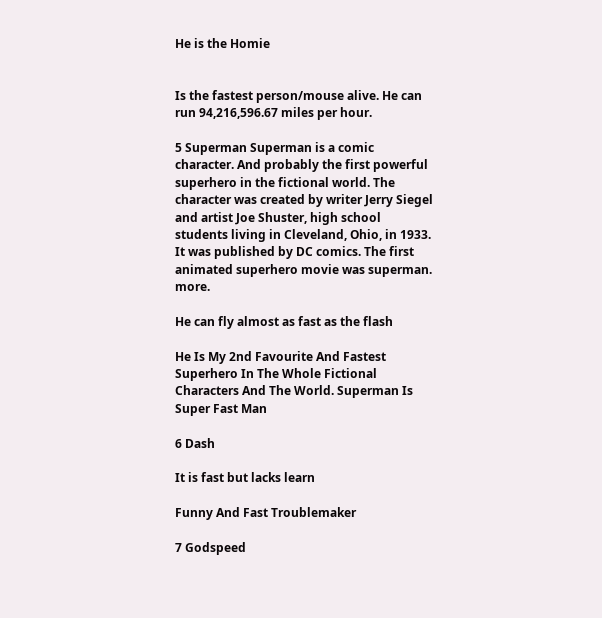He is the Homie


Is the fastest person/mouse alive. He can run 94,216,596.67 miles per hour.

5 Superman Superman is a comic character. And probably the first powerful superhero in the fictional world. The character was created by writer Jerry Siegel and artist Joe Shuster, high school students living in Cleveland, Ohio, in 1933. It was published by DC comics. The first animated superhero movie was superman. more.

He can fly almost as fast as the flash

He Is My 2nd Favourite And Fastest Superhero In The Whole Fictional Characters And The World. Superman Is Super Fast Man

6 Dash

It is fast but lacks learn

Funny And Fast Troublemaker

7 Godspeed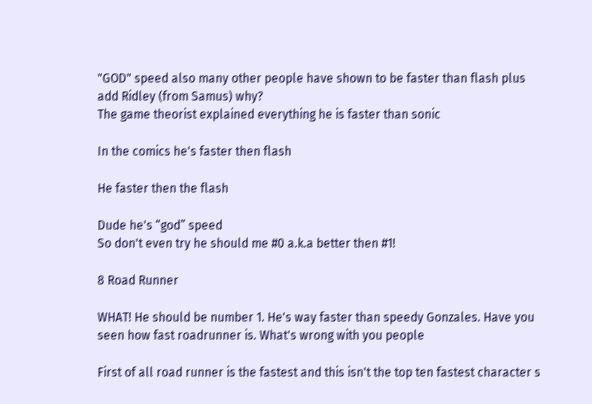"GOD" speed also many other people have shown to be faster than flash plus add Ridley (from Samus) why?
The game theorist explained everything he is faster than sonic

In the comics he's faster then flash

He faster then the flash

Dude he's “god” speed
So don't even try he should me #0 a.k.a better then #1!

8 Road Runner

WHAT! He should be number 1. He's way faster than speedy Gonzales. Have you seen how fast roadrunner is. What's wrong with you people

First of all road runner is the fastest and this isn't the top ten fastest character s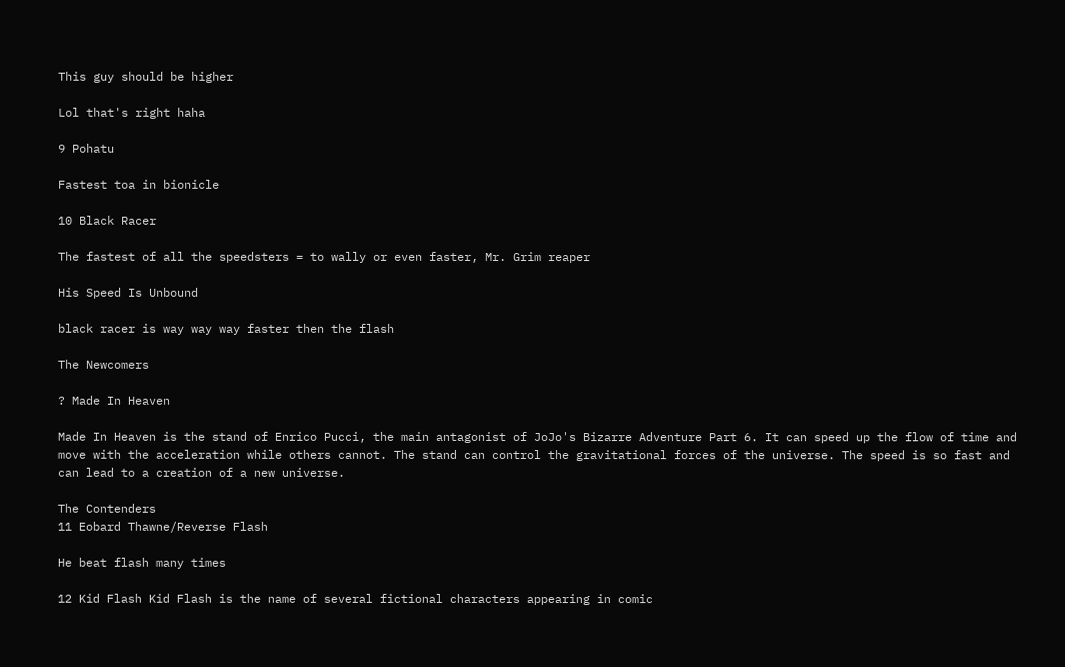This guy should be higher

Lol that's right haha

9 Pohatu

Fastest toa in bionicle

10 Black Racer

The fastest of all the speedsters = to wally or even faster, Mr. Grim reaper

His Speed Is Unbound

black racer is way way way faster then the flash

The Newcomers

? Made In Heaven

Made In Heaven is the stand of Enrico Pucci, the main antagonist of JoJo's Bizarre Adventure Part 6. It can speed up the flow of time and move with the acceleration while others cannot. The stand can control the gravitational forces of the universe. The speed is so fast and can lead to a creation of a new universe.

The Contenders
11 Eobard Thawne/Reverse Flash

He beat flash many times

12 Kid Flash Kid Flash is the name of several fictional characters appearing in comic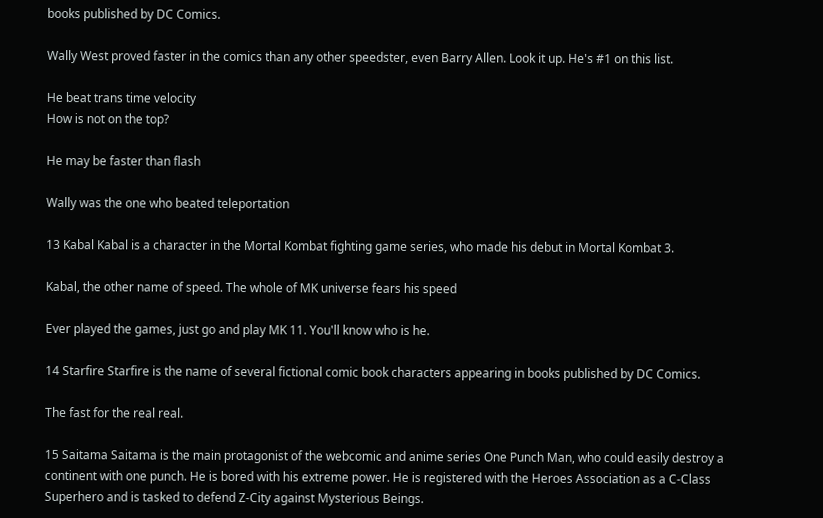books published by DC Comics.

Wally West proved faster in the comics than any other speedster, even Barry Allen. Look it up. He's #1 on this list.

He beat trans time velocity
How is not on the top?

He may be faster than flash

Wally was the one who beated teleportation

13 Kabal Kabal is a character in the Mortal Kombat fighting game series, who made his debut in Mortal Kombat 3.

Kabal, the other name of speed. The whole of MK universe fears his speed

Ever played the games, just go and play MK 11. You'll know who is he.

14 Starfire Starfire is the name of several fictional comic book characters appearing in books published by DC Comics.

The fast for the real real.

15 Saitama Saitama is the main protagonist of the webcomic and anime series One Punch Man, who could easily destroy a continent with one punch. He is bored with his extreme power. He is registered with the Heroes Association as a C-Class Superhero and is tasked to defend Z-City against Mysterious Beings.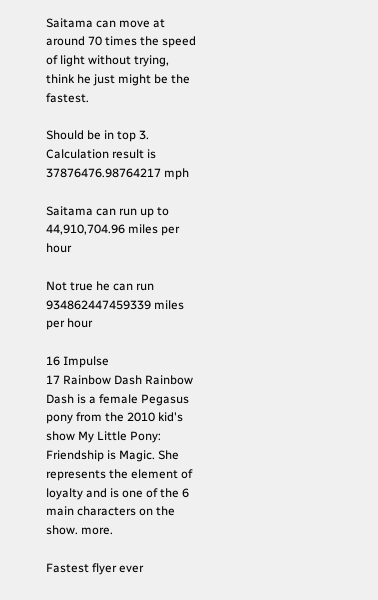Saitama can move at around 70 times the speed of light without trying, think he just might be the fastest.

Should be in top 3. Calculation result is 37876476.98764217 mph

Saitama can run up to 44,910,704.96 miles per hour

Not true he can run 934862447459339 miles per hour

16 Impulse
17 Rainbow Dash Rainbow Dash is a female Pegasus pony from the 2010 kid's show My Little Pony: Friendship is Magic. She represents the element of loyalty and is one of the 6 main characters on the show. more.

Fastest flyer ever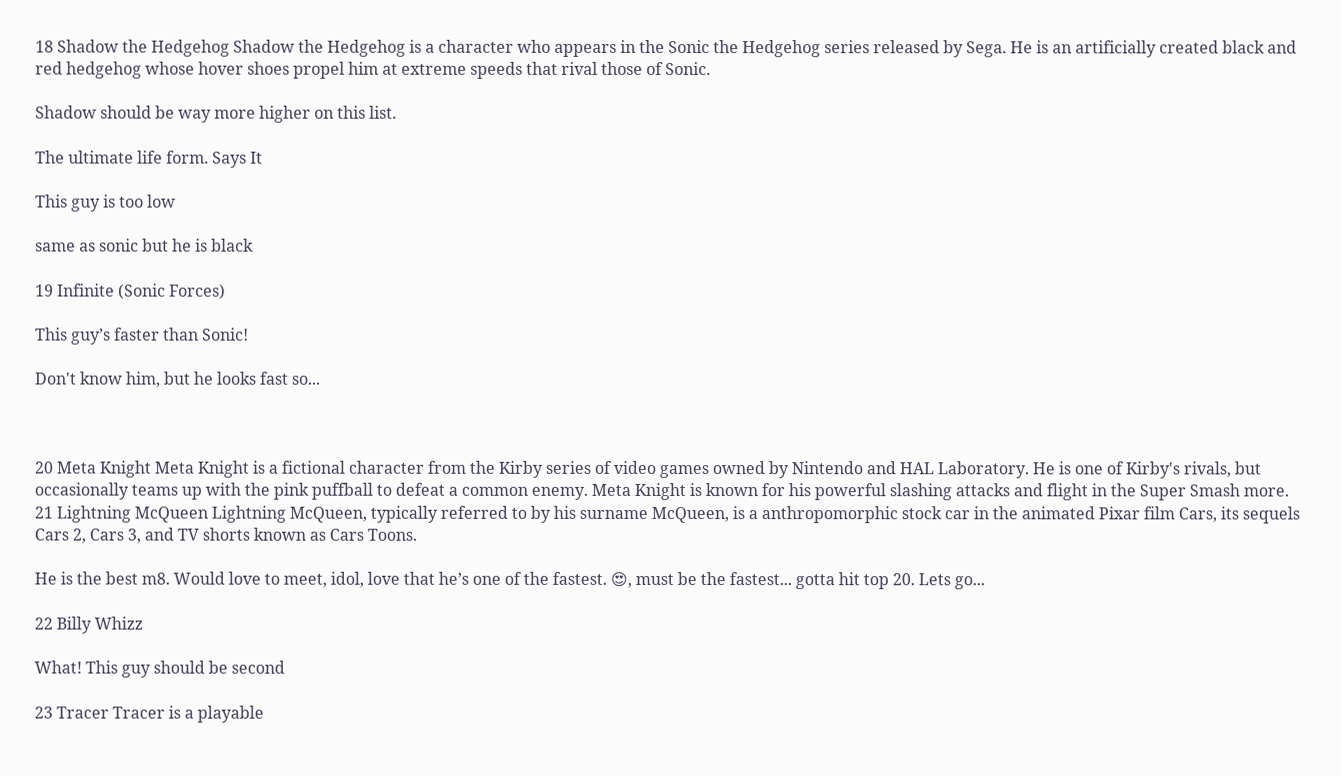18 Shadow the Hedgehog Shadow the Hedgehog is a character who appears in the Sonic the Hedgehog series released by Sega. He is an artificially created black and red hedgehog whose hover shoes propel him at extreme speeds that rival those of Sonic.

Shadow should be way more higher on this list.

The ultimate life form. Says It

This guy is too low

same as sonic but he is black

19 Infinite (Sonic Forces)

This guy’s faster than Sonic!

Don't know him, but he looks fast so...



20 Meta Knight Meta Knight is a fictional character from the Kirby series of video games owned by Nintendo and HAL Laboratory. He is one of Kirby's rivals, but occasionally teams up with the pink puffball to defeat a common enemy. Meta Knight is known for his powerful slashing attacks and flight in the Super Smash more.
21 Lightning McQueen Lightning McQueen, typically referred to by his surname McQueen, is a anthropomorphic stock car in the animated Pixar film Cars, its sequels Cars 2, Cars 3, and TV shorts known as Cars Toons.

He is the best m8. Would love to meet, idol, love that he’s one of the fastest. 😍, must be the fastest... gotta hit top 20. Lets go...

22 Billy Whizz

What! This guy should be second

23 Tracer Tracer is a playable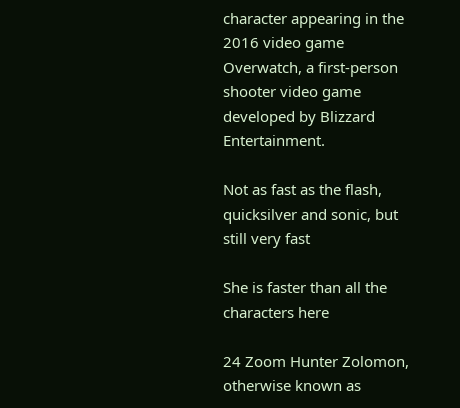character appearing in the 2016 video game Overwatch, a first-person shooter video game developed by Blizzard Entertainment.

Not as fast as the flash, quicksilver and sonic, but still very fast

She is faster than all the characters here

24 Zoom Hunter Zolomon, otherwise known as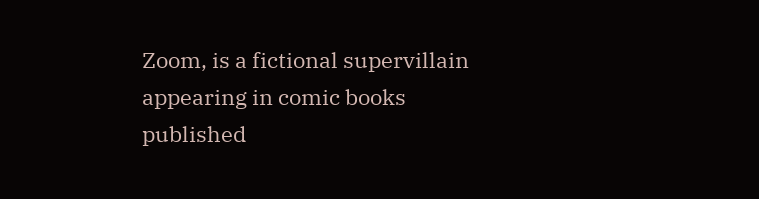Zoom, is a fictional supervillain appearing in comic books published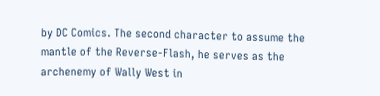by DC Comics. The second character to assume the mantle of the Reverse-Flash, he serves as the archenemy of Wally West in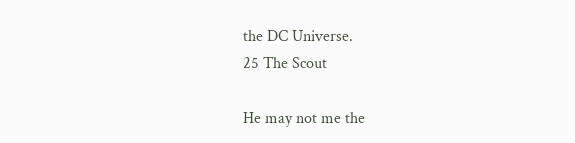the DC Universe.
25 The Scout

He may not me the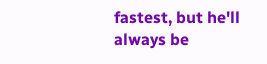fastest, but he'll always be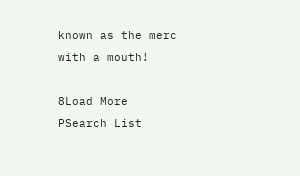known as the merc with a mouth!

8Load More
PSearch List